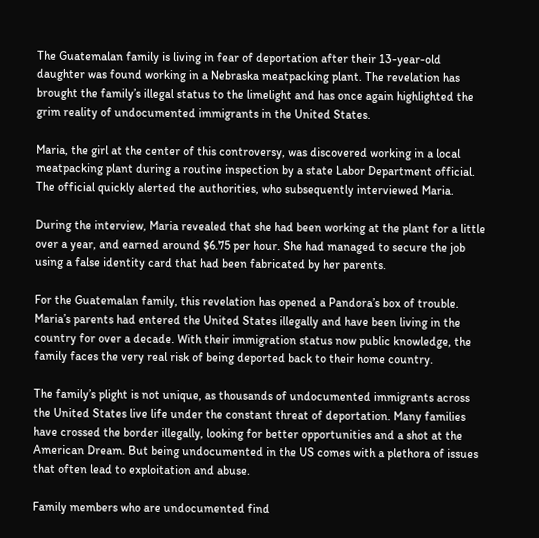The Guatemalan family is living in fear of deportation after their 13-year-old daughter was found working in a Nebraska meatpacking plant. The revelation has brought the family’s illegal status to the limelight and has once again highlighted the grim reality of undocumented immigrants in the United States.

Maria, the girl at the center of this controversy, was discovered working in a local meatpacking plant during a routine inspection by a state Labor Department official. The official quickly alerted the authorities, who subsequently interviewed Maria.

During the interview, Maria revealed that she had been working at the plant for a little over a year, and earned around $6.75 per hour. She had managed to secure the job using a false identity card that had been fabricated by her parents.

For the Guatemalan family, this revelation has opened a Pandora’s box of trouble. Maria’s parents had entered the United States illegally and have been living in the country for over a decade. With their immigration status now public knowledge, the family faces the very real risk of being deported back to their home country.

The family’s plight is not unique, as thousands of undocumented immigrants across the United States live life under the constant threat of deportation. Many families have crossed the border illegally, looking for better opportunities and a shot at the American Dream. But being undocumented in the US comes with a plethora of issues that often lead to exploitation and abuse.

Family members who are undocumented find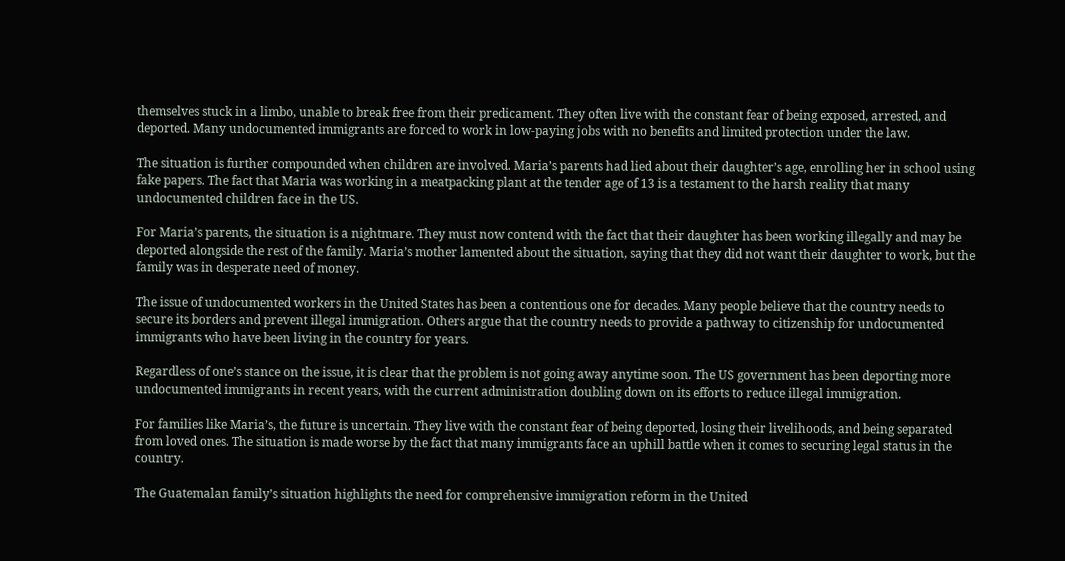themselves stuck in a limbo, unable to break free from their predicament. They often live with the constant fear of being exposed, arrested, and deported. Many undocumented immigrants are forced to work in low-paying jobs with no benefits and limited protection under the law.

The situation is further compounded when children are involved. Maria’s parents had lied about their daughter’s age, enrolling her in school using fake papers. The fact that Maria was working in a meatpacking plant at the tender age of 13 is a testament to the harsh reality that many undocumented children face in the US.

For Maria’s parents, the situation is a nightmare. They must now contend with the fact that their daughter has been working illegally and may be deported alongside the rest of the family. Maria’s mother lamented about the situation, saying that they did not want their daughter to work, but the family was in desperate need of money.

The issue of undocumented workers in the United States has been a contentious one for decades. Many people believe that the country needs to secure its borders and prevent illegal immigration. Others argue that the country needs to provide a pathway to citizenship for undocumented immigrants who have been living in the country for years.

Regardless of one’s stance on the issue, it is clear that the problem is not going away anytime soon. The US government has been deporting more undocumented immigrants in recent years, with the current administration doubling down on its efforts to reduce illegal immigration.

For families like Maria’s, the future is uncertain. They live with the constant fear of being deported, losing their livelihoods, and being separated from loved ones. The situation is made worse by the fact that many immigrants face an uphill battle when it comes to securing legal status in the country.

The Guatemalan family’s situation highlights the need for comprehensive immigration reform in the United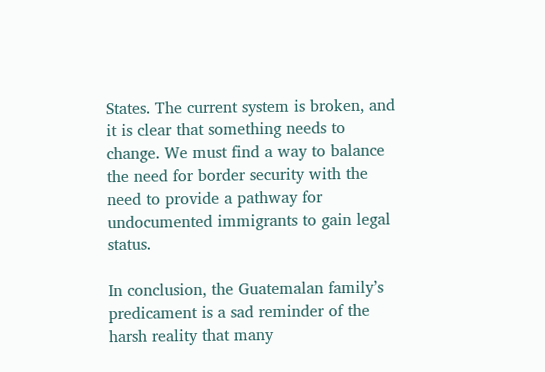States. The current system is broken, and it is clear that something needs to change. We must find a way to balance the need for border security with the need to provide a pathway for undocumented immigrants to gain legal status.

In conclusion, the Guatemalan family’s predicament is a sad reminder of the harsh reality that many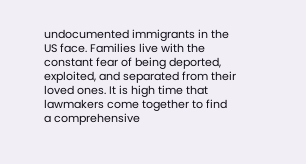undocumented immigrants in the US face. Families live with the constant fear of being deported, exploited, and separated from their loved ones. It is high time that lawmakers come together to find a comprehensive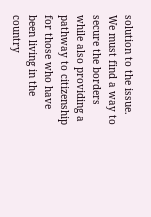solution to the issue. We must find a way to secure the borders while also providing a pathway to citizenship for those who have been living in the country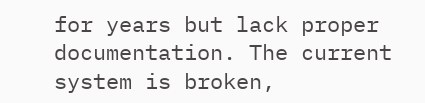for years but lack proper documentation. The current system is broken,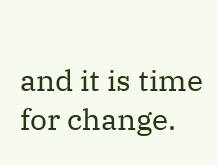and it is time for change.